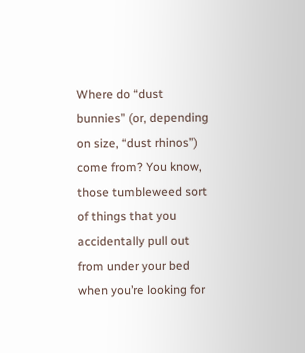Where do “dust bunnies” (or, depending on size, “dust rhinos”) come from? You know, those tumbleweed sort of things that you accidentally pull out from under your bed when you’re looking for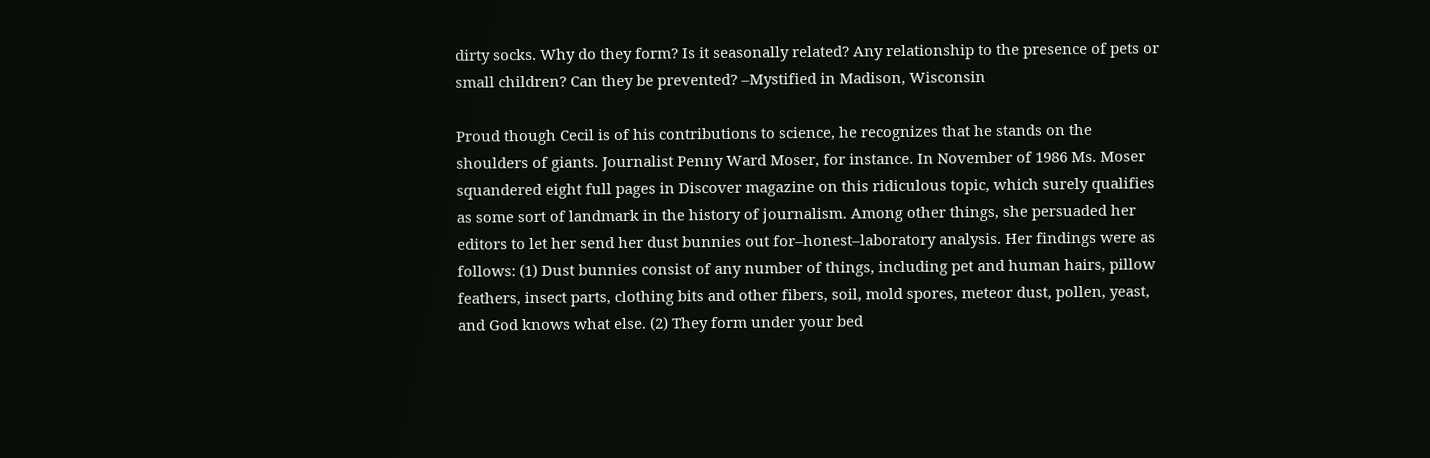dirty socks. Why do they form? Is it seasonally related? Any relationship to the presence of pets or small children? Can they be prevented? –Mystified in Madison, Wisconsin

Proud though Cecil is of his contributions to science, he recognizes that he stands on the shoulders of giants. Journalist Penny Ward Moser, for instance. In November of 1986 Ms. Moser squandered eight full pages in Discover magazine on this ridiculous topic, which surely qualifies as some sort of landmark in the history of journalism. Among other things, she persuaded her editors to let her send her dust bunnies out for–honest–laboratory analysis. Her findings were as follows: (1) Dust bunnies consist of any number of things, including pet and human hairs, pillow feathers, insect parts, clothing bits and other fibers, soil, mold spores, meteor dust, pollen, yeast, and God knows what else. (2) They form under your bed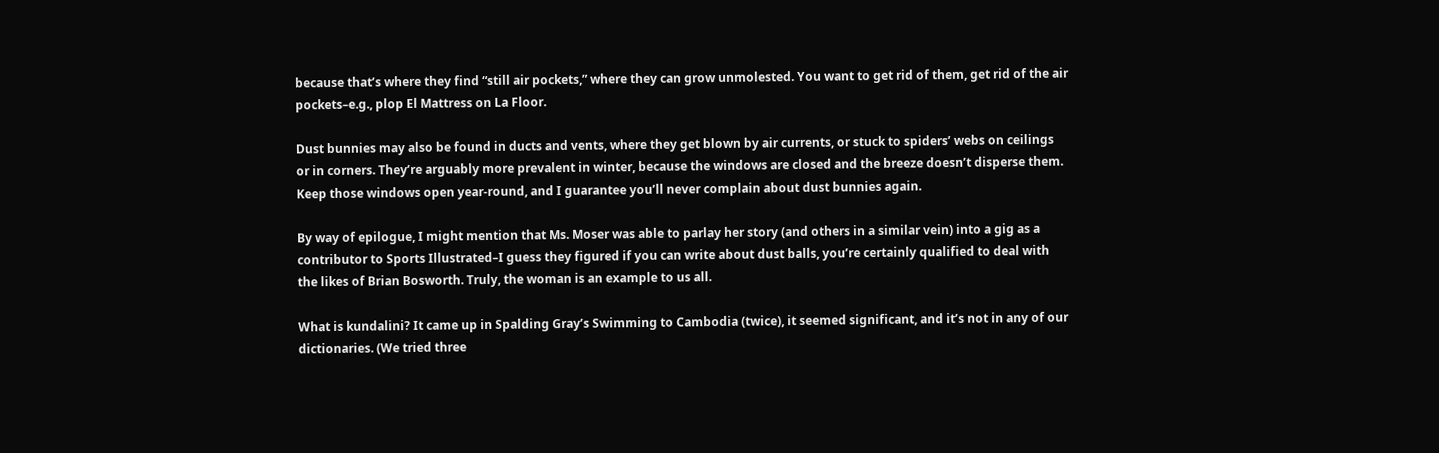because that’s where they find “still air pockets,” where they can grow unmolested. You want to get rid of them, get rid of the air pockets–e.g., plop El Mattress on La Floor.

Dust bunnies may also be found in ducts and vents, where they get blown by air currents, or stuck to spiders’ webs on ceilings or in corners. They’re arguably more prevalent in winter, because the windows are closed and the breeze doesn’t disperse them. Keep those windows open year-round, and I guarantee you’ll never complain about dust bunnies again.

By way of epilogue, I might mention that Ms. Moser was able to parlay her story (and others in a similar vein) into a gig as a contributor to Sports Illustrated–I guess they figured if you can write about dust balls, you’re certainly qualified to deal with the likes of Brian Bosworth. Truly, the woman is an example to us all.

What is kundalini? It came up in Spalding Gray’s Swimming to Cambodia (twice), it seemed significant, and it’s not in any of our dictionaries. (We tried three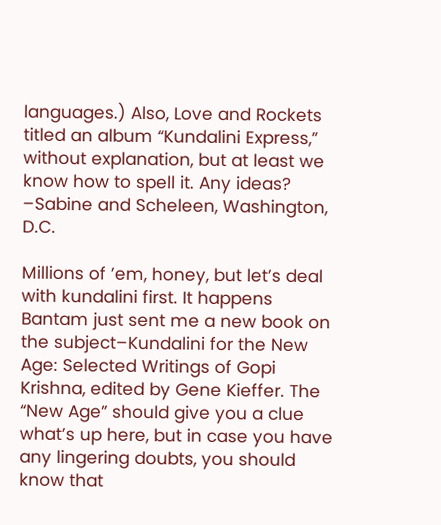languages.) Also, Love and Rockets titled an album “Kundalini Express,” without explanation, but at least we know how to spell it. Any ideas? –Sabine and Scheleen, Washington, D.C.

Millions of ’em, honey, but let’s deal with kundalini first. It happens Bantam just sent me a new book on the subject–Kundalini for the New Age: Selected Writings of Gopi Krishna, edited by Gene Kieffer. The “New Age” should give you a clue what’s up here, but in case you have any lingering doubts, you should know that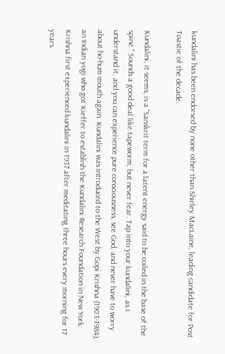kundalini has been endorsed by none other than Shirley MacLaine, leading candidate for Post Toastie of the decade.

Kundalini, it seems, is a “Sanskrit term for a latent energy said to be coiled in the base of the spine.” Sounds a good deal like tapeworm, but never fear. Tap into your kundalini, as I understand it, and you can experience pure consciousness, see God, and never have to worry about ho-hum mouth again. Kundalini was introduced to the West by Gopi Krishna (1903-1984), an Indian yogi who got Kieffer to establish the Kundalini Research Foundation in New York. Krishna first experienced kundalini in 1937 after meditating three hours every morning for 17 years.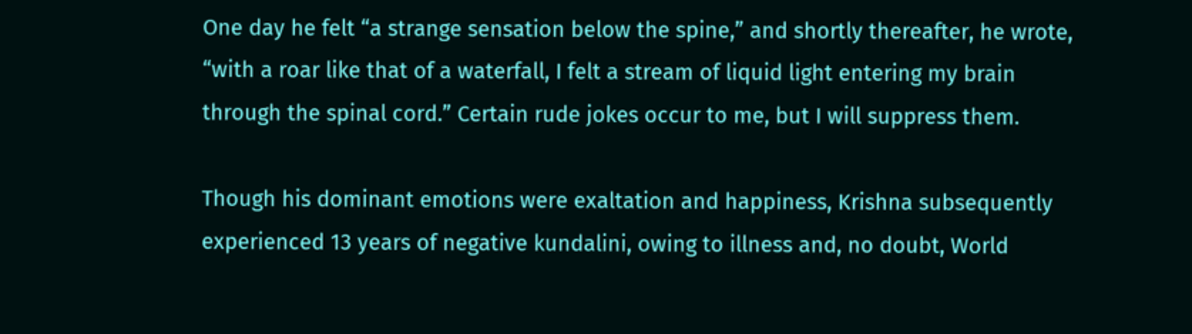One day he felt “a strange sensation below the spine,” and shortly thereafter, he wrote, “with a roar like that of a waterfall, I felt a stream of liquid light entering my brain through the spinal cord.” Certain rude jokes occur to me, but I will suppress them.

Though his dominant emotions were exaltation and happiness, Krishna subsequently experienced 13 years of negative kundalini, owing to illness and, no doubt, World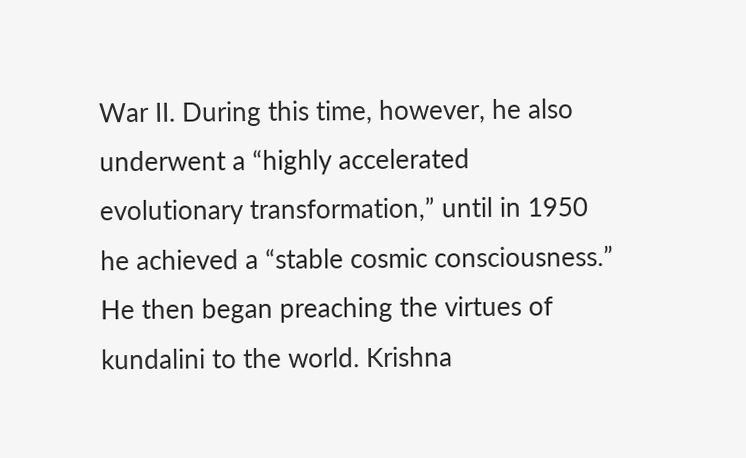War II. During this time, however, he also underwent a “highly accelerated evolutionary transformation,” until in 1950 he achieved a “stable cosmic consciousness.” He then began preaching the virtues of kundalini to the world. Krishna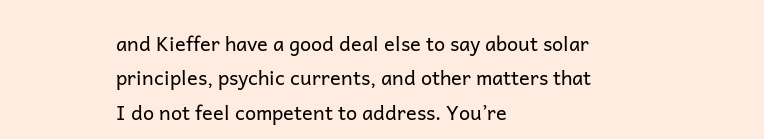and Kieffer have a good deal else to say about solar principles, psychic currents, and other matters that I do not feel competent to address. You’re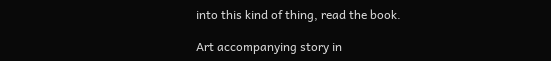into this kind of thing, read the book.

Art accompanying story in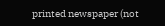printed newspaper (not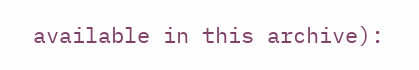available in this archive):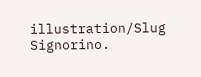illustration/Slug Signorino.